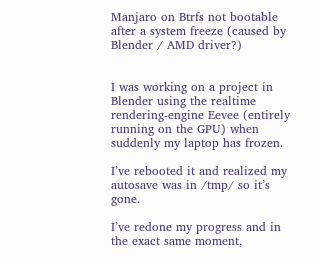Manjaro on Btrfs not bootable after a system freeze (caused by Blender / AMD driver?)


I was working on a project in Blender using the realtime rendering-engine Eevee (entirely running on the GPU) when suddenly my laptop has frozen.

I’ve rebooted it and realized my autosave was in /tmp/ so it’s gone.

I’ve redone my progress and in the exact same moment,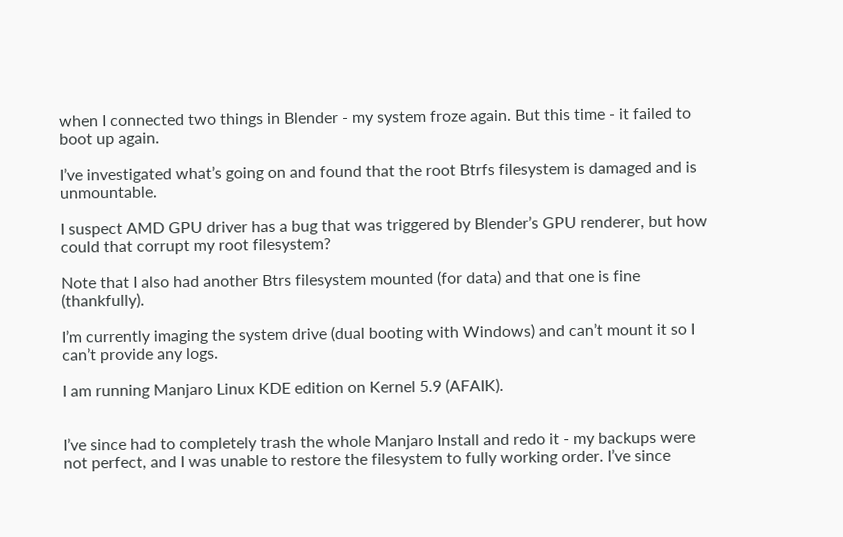when I connected two things in Blender - my system froze again. But this time - it failed to boot up again.

I’ve investigated what’s going on and found that the root Btrfs filesystem is damaged and is unmountable.

I suspect AMD GPU driver has a bug that was triggered by Blender’s GPU renderer, but how could that corrupt my root filesystem?

Note that I also had another Btrs filesystem mounted (for data) and that one is fine (thankfully).

I’m currently imaging the system drive (dual booting with Windows) and can’t mount it so I can’t provide any logs.

I am running Manjaro Linux KDE edition on Kernel 5.9 (AFAIK).


I’ve since had to completely trash the whole Manjaro Install and redo it - my backups were not perfect, and I was unable to restore the filesystem to fully working order. I’ve since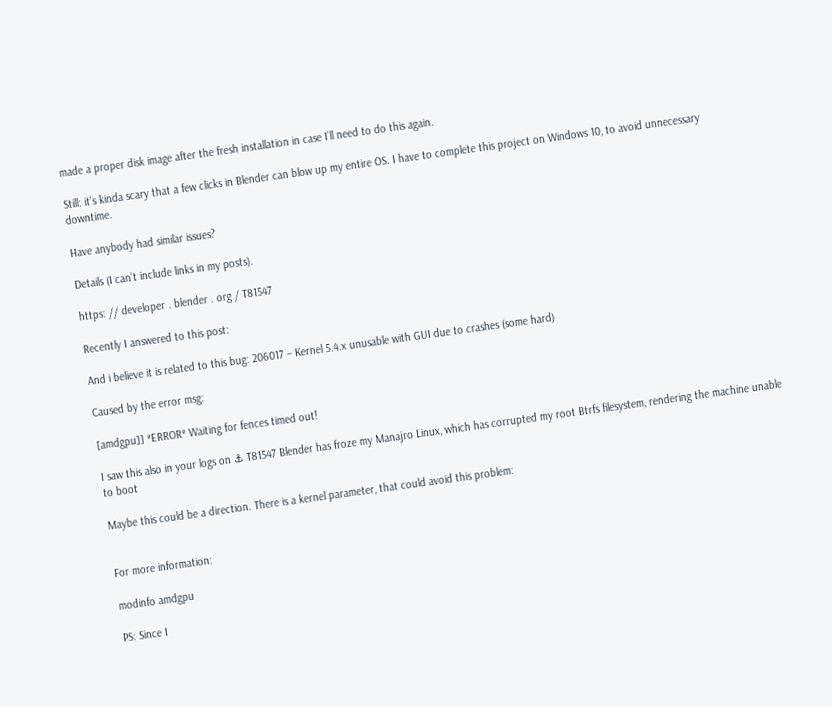made a proper disk image after the fresh installation in case I’ll need to do this again.

Still: it’s kinda scary that a few clicks in Blender can blow up my entire OS. I have to complete this project on Windows 10, to avoid unnecessary downtime.

Have anybody had similar issues?

Details (I can’t include links in my posts).

https: // developer . blender . org / T81547

Recently I answered to this post:

And i believe it is related to this bug: 206017 – Kernel 5.4.x unusable with GUI due to crashes (some hard)

Caused by the error msg:

[amdgpu]] *ERROR* Waiting for fences timed out!

I saw this also in your logs on ⚓ T81547 Blender has froze my Manajro Linux, which has corrupted my root Btrfs filesystem, rendering the machine unable to boot

Maybe this could be a direction. There is a kernel parameter, that could avoid this problem:


For more information:

modinfo amdgpu

PS: Since I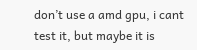don’t use a amd gpu, i cant test it, but maybe it is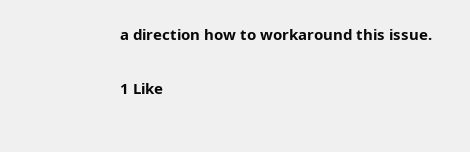a direction how to workaround this issue.

1 Like